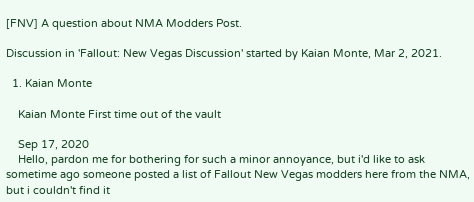[FNV] A question about NMA Modders Post.

Discussion in 'Fallout: New Vegas Discussion' started by Kaian Monte, Mar 2, 2021.

  1. Kaian Monte

    Kaian Monte First time out of the vault

    Sep 17, 2020
    Hello, pardon me for bothering for such a minor annoyance, but i'd like to ask sometime ago someone posted a list of Fallout New Vegas modders here from the NMA, but i couldn't find it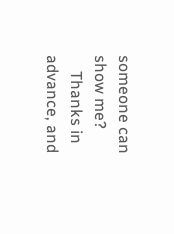someone can show me?
    Thanks in advance, and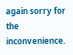again sorry for the inconvenience.